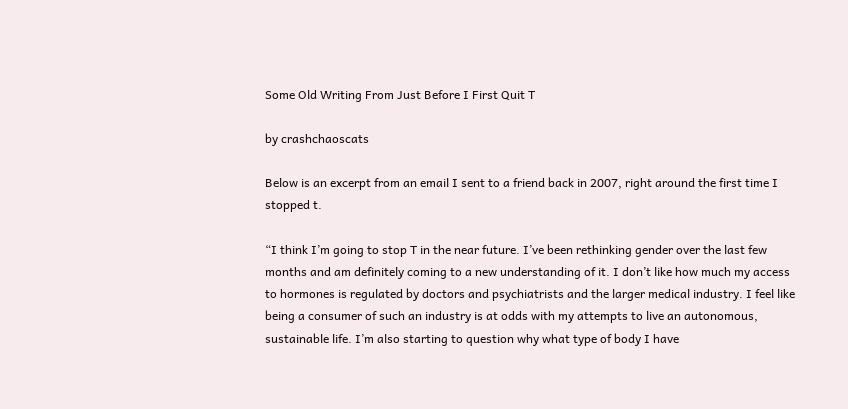Some Old Writing From Just Before I First Quit T

by crashchaoscats

Below is an excerpt from an email I sent to a friend back in 2007, right around the first time I stopped t.

“I think I’m going to stop T in the near future. I’ve been rethinking gender over the last few months and am definitely coming to a new understanding of it. I don’t like how much my access to hormones is regulated by doctors and psychiatrists and the larger medical industry. I feel like being a consumer of such an industry is at odds with my attempts to live an autonomous, sustainable life. I’m also starting to question why what type of body I have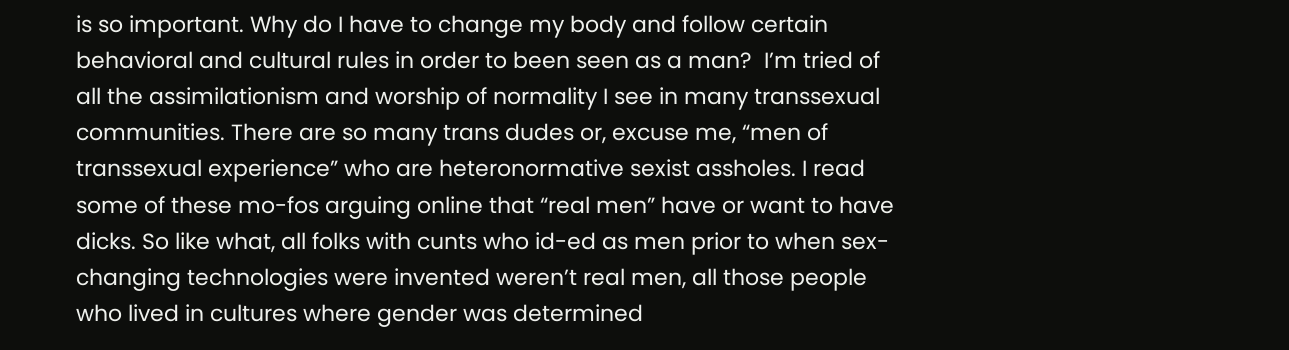is so important. Why do I have to change my body and follow certain behavioral and cultural rules in order to been seen as a man?  I’m tried of all the assimilationism and worship of normality I see in many transsexual communities. There are so many trans dudes or, excuse me, “men of transsexual experience” who are heteronormative sexist assholes. I read some of these mo-fos arguing online that “real men” have or want to have dicks. So like what, all folks with cunts who id-ed as men prior to when sex-changing technologies were invented weren’t real men, all those people who lived in cultures where gender was determined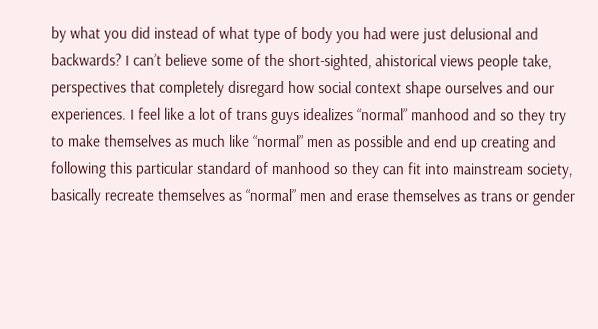by what you did instead of what type of body you had were just delusional and backwards? I can’t believe some of the short-sighted, ahistorical views people take, perspectives that completely disregard how social context shape ourselves and our experiences. I feel like a lot of trans guys idealizes “normal” manhood and so they try to make themselves as much like “normal” men as possible and end up creating and following this particular standard of manhood so they can fit into mainstream society, basically recreate themselves as “normal” men and erase themselves as trans or gender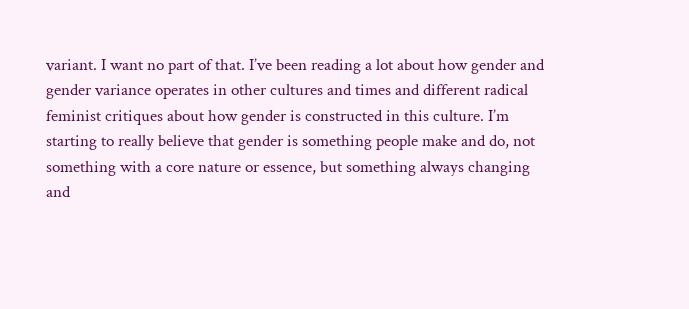variant. I want no part of that. I’ve been reading a lot about how gender and gender variance operates in other cultures and times and different radical feminist critiques about how gender is constructed in this culture. I’m starting to really believe that gender is something people make and do, not something with a core nature or essence, but something always changing and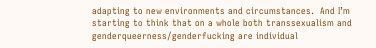adapting to new environments and circumstances.  And I’m starting to think that on a whole both transsexualism and genderqueerness/genderfucking are individual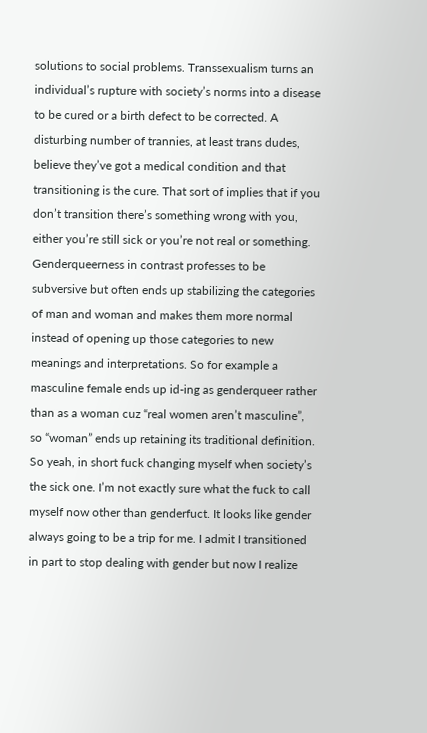solutions to social problems. Transsexualism turns an individual’s rupture with society’s norms into a disease to be cured or a birth defect to be corrected. A disturbing number of trannies, at least trans dudes, believe they’ve got a medical condition and that transitioning is the cure. That sort of implies that if you don’t transition there’s something wrong with you, either you’re still sick or you’re not real or something. Genderqueerness in contrast professes to be subversive but often ends up stabilizing the categories of man and woman and makes them more normal instead of opening up those categories to new meanings and interpretations. So for example a masculine female ends up id-ing as genderqueer rather than as a woman cuz “real women aren’t masculine”,  so “woman” ends up retaining its traditional definition. So yeah, in short fuck changing myself when society’s the sick one. I’m not exactly sure what the fuck to call myself now other than genderfuct. It looks like gender always going to be a trip for me. I admit I transitioned in part to stop dealing with gender but now I realize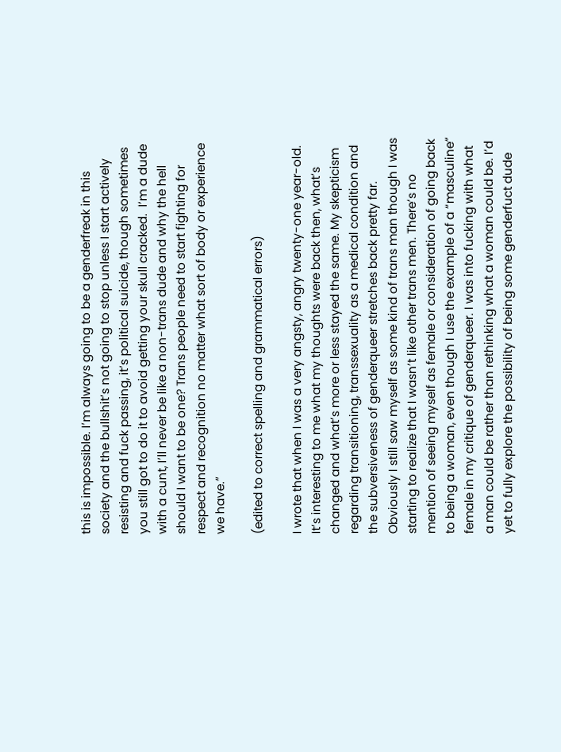this is impossible. I’m always going to be a genderfreak in this society and the bullshit’s not going to stop unless I start actively resisting and fuck passing, it’s political suicide, though sometimes you still got to do it to avoid getting your skull cracked.  I’m a dude with a cunt, I’ll never be like a non-trans dude and why the hell should I want to be one? Trans people need to start fighting for respect and recognition no matter what sort of body or experience we have.”

(edited to correct spelling and grammatical errors)

I wrote that when I was a very angsty, angry twenty-one year-old. It’s interesting to me what my thoughts were back then, what’s changed and what’s more or less stayed the same. My skepticism regarding transitioning, transsexuality as a medical condition and the subversiveness of genderqueer stretches back pretty far. Obviously I still saw myself as some kind of trans man though I was starting to realize that I wasn’t like other trans men. There’s no mention of seeing myself as female or consideration of going back to being a woman, even though I use the example of a “masculine” female in my critique of genderqueer. I was into fucking with what a man could be rather than rethinking what a woman could be. I’d yet to fully explore the possibility of being some genderfuct dude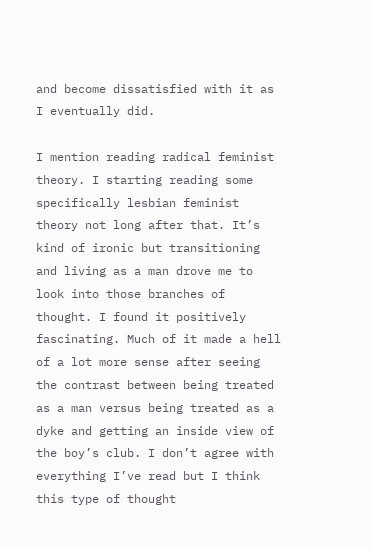and become dissatisfied with it as I eventually did.

I mention reading radical feminist theory. I starting reading some specifically lesbian feminist theory not long after that. It’s kind of ironic but transitioning and living as a man drove me to look into those branches of thought. I found it positively fascinating. Much of it made a hell of a lot more sense after seeing the contrast between being treated as a man versus being treated as a dyke and getting an inside view of the boy’s club. I don’t agree with everything I’ve read but I think this type of thought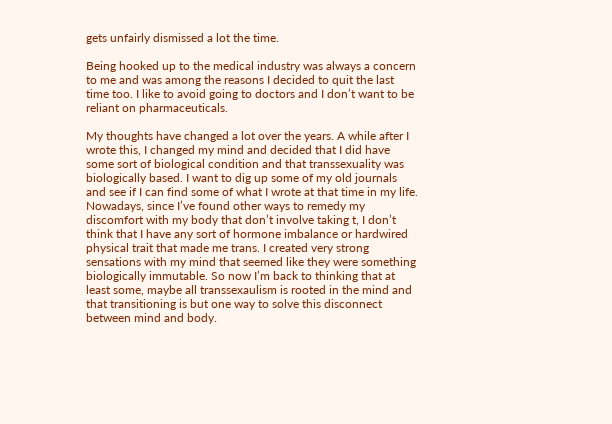gets unfairly dismissed a lot the time.

Being hooked up to the medical industry was always a concern to me and was among the reasons I decided to quit the last time too. I like to avoid going to doctors and I don’t want to be reliant on pharmaceuticals.

My thoughts have changed a lot over the years. A while after I wrote this, I changed my mind and decided that I did have some sort of biological condition and that transsexuality was biologically based. I want to dig up some of my old journals and see if I can find some of what I wrote at that time in my life. Nowadays, since I’ve found other ways to remedy my discomfort with my body that don’t involve taking t, I don’t think that I have any sort of hormone imbalance or hardwired physical trait that made me trans. I created very strong sensations with my mind that seemed like they were something biologically immutable. So now I’m back to thinking that at least some, maybe all transsexaulism is rooted in the mind and that transitioning is but one way to solve this disconnect between mind and body.